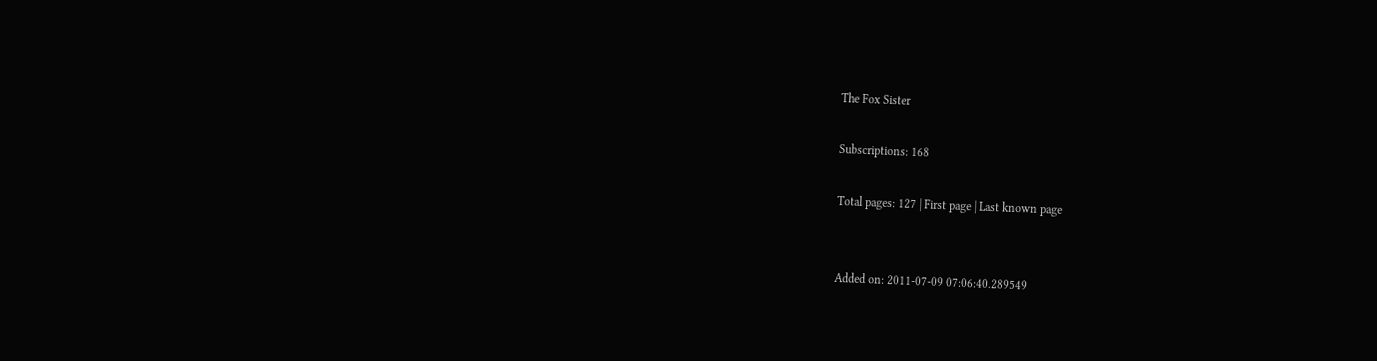The Fox Sister

Subscriptions: 168

Total pages: 127 | First page | Last known page


Added on: 2011-07-09 07:06:40.289549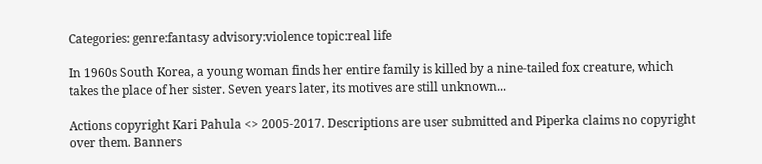Categories: genre:fantasy advisory:violence topic:real life

In 1960s South Korea, a young woman finds her entire family is killed by a nine-tailed fox creature, which takes the place of her sister. Seven years later, its motives are still unknown...

Actions copyright Kari Pahula <> 2005-2017. Descriptions are user submitted and Piperka claims no copyright over them. Banners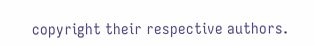copyright their respective authors.